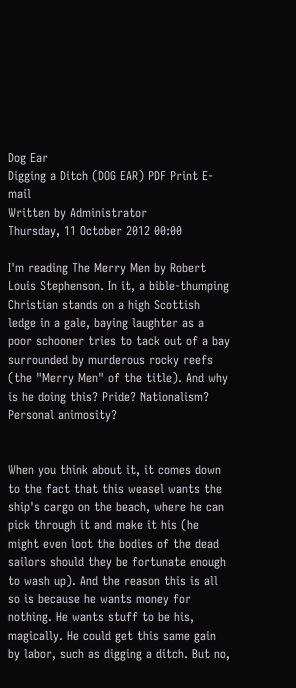Dog Ear
Digging a Ditch (DOG EAR) PDF Print E-mail
Written by Administrator
Thursday, 11 October 2012 00:00

I'm reading The Merry Men by Robert Louis Stephenson. In it, a bible-thumping Christian stands on a high Scottish ledge in a gale, baying laughter as a poor schooner tries to tack out of a bay surrounded by murderous rocky reefs (the "Merry Men" of the title). And why is he doing this? Pride? Nationalism? Personal animosity?


When you think about it, it comes down to the fact that this weasel wants the ship's cargo on the beach, where he can pick through it and make it his (he might even loot the bodies of the dead sailors should they be fortunate enough to wash up). And the reason this is all so is because he wants money for nothing. He wants stuff to be his, magically. He could get this same gain by labor, such as digging a ditch. But no,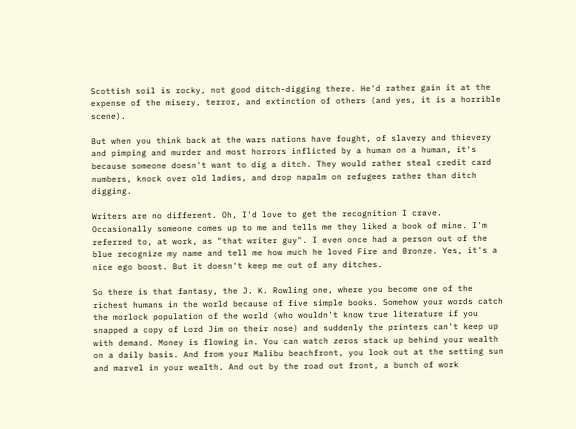Scottish soil is rocky, not good ditch-digging there. He'd rather gain it at the expense of the misery, terror, and extinction of others (and yes, it is a horrible scene).

But when you think back at the wars nations have fought, of slavery and thievery and pimping and murder and most horrors inflicted by a human on a human, it's because someone doesn't want to dig a ditch. They would rather steal credit card numbers, knock over old ladies, and drop napalm on refugees rather than ditch digging.

Writers are no different. Oh, I'd love to get the recognition I crave. Occasionally someone comes up to me and tells me they liked a book of mine. I'm referred to, at work, as "that writer guy". I even once had a person out of the blue recognize my name and tell me how much he loved Fire and Bronze. Yes, it's a nice ego boost. But it doesn't keep me out of any ditches.

So there is that fantasy, the J. K. Rowling one, where you become one of the richest humans in the world because of five simple books. Somehow your words catch the morlock population of the world (who wouldn't know true literature if you snapped a copy of Lord Jim on their nose) and suddenly the printers can't keep up with demand. Money is flowing in. You can watch zeros stack up behind your wealth on a daily basis. And from your Malibu beachfront, you look out at the setting sun and marvel in your wealth. And out by the road out front, a bunch of work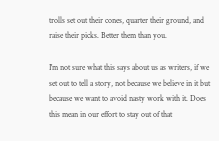trolls set out their cones, quarter their ground, and raise their picks. Better them than you.

I'm not sure what this says about us as writers, if we set out to tell a story, not because we believe in it but because we want to avoid nasty work with it. Does this mean in our effort to stay out of that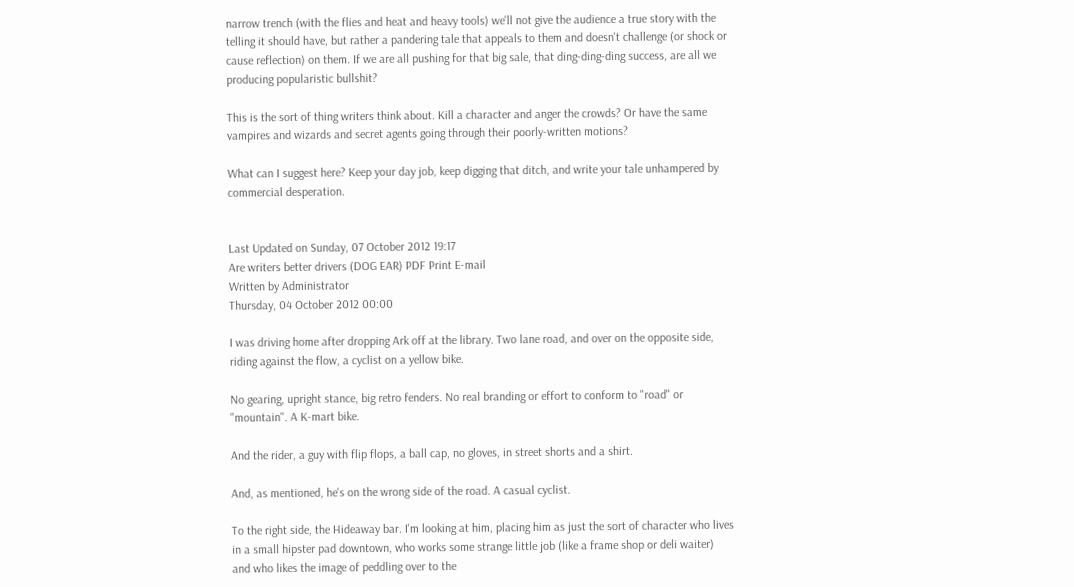narrow trench (with the flies and heat and heavy tools) we'll not give the audience a true story with the telling it should have, but rather a pandering tale that appeals to them and doesn't challenge (or shock or cause reflection) on them. If we are all pushing for that big sale, that ding-ding-ding success, are all we producing popularistic bullshit?

This is the sort of thing writers think about. Kill a character and anger the crowds? Or have the same vampires and wizards and secret agents going through their poorly-written motions?

What can I suggest here? Keep your day job, keep digging that ditch, and write your tale unhampered by commercial desperation.


Last Updated on Sunday, 07 October 2012 19:17
Are writers better drivers (DOG EAR) PDF Print E-mail
Written by Administrator
Thursday, 04 October 2012 00:00

I was driving home after dropping Ark off at the library. Two lane road, and over on the opposite side, riding against the flow, a cyclist on a yellow bike.

No gearing, upright stance, big retro fenders. No real branding or effort to conform to "road" or "mountain". A K-mart bike.

And the rider, a guy with flip flops, a ball cap, no gloves, in street shorts and a shirt.

And, as mentioned, he's on the wrong side of the road. A casual cyclist.

To the right side, the Hideaway bar. I'm looking at him, placing him as just the sort of character who lives in a small hipster pad downtown, who works some strange little job (like a frame shop or deli waiter) and who likes the image of peddling over to the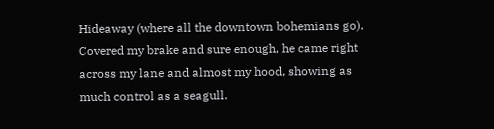Hideaway (where all the downtown bohemians go). Covered my brake and sure enough, he came right across my lane and almost my hood, showing as much control as a seagull.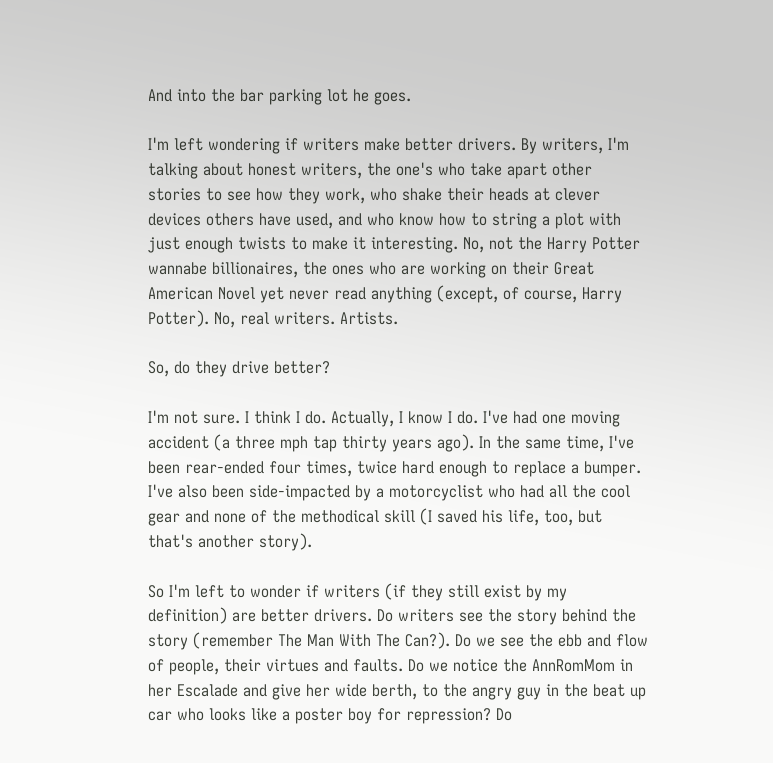And into the bar parking lot he goes.

I'm left wondering if writers make better drivers. By writers, I'm talking about honest writers, the one's who take apart other stories to see how they work, who shake their heads at clever devices others have used, and who know how to string a plot with just enough twists to make it interesting. No, not the Harry Potter wannabe billionaires, the ones who are working on their Great American Novel yet never read anything (except, of course, Harry Potter). No, real writers. Artists.

So, do they drive better?

I'm not sure. I think I do. Actually, I know I do. I've had one moving accident (a three mph tap thirty years ago). In the same time, I've been rear-ended four times, twice hard enough to replace a bumper. I've also been side-impacted by a motorcyclist who had all the cool gear and none of the methodical skill (I saved his life, too, but that's another story).

So I'm left to wonder if writers (if they still exist by my definition) are better drivers. Do writers see the story behind the story (remember The Man With The Can?). Do we see the ebb and flow of people, their virtues and faults. Do we notice the AnnRomMom in her Escalade and give her wide berth, to the angry guy in the beat up car who looks like a poster boy for repression? Do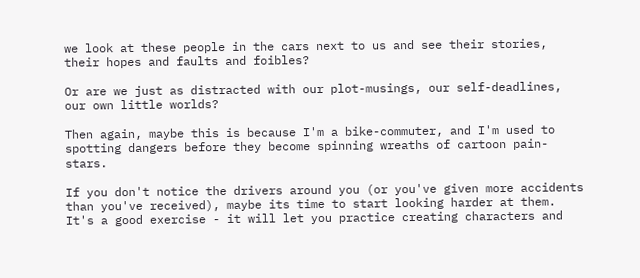we look at these people in the cars next to us and see their stories, their hopes and faults and foibles?

Or are we just as distracted with our plot-musings, our self-deadlines, our own little worlds?

Then again, maybe this is because I'm a bike-commuter, and I'm used to spotting dangers before they become spinning wreaths of cartoon pain-stars.

If you don't notice the drivers around you (or you've given more accidents than you've received), maybe its time to start looking harder at them. It's a good exercise - it will let you practice creating characters and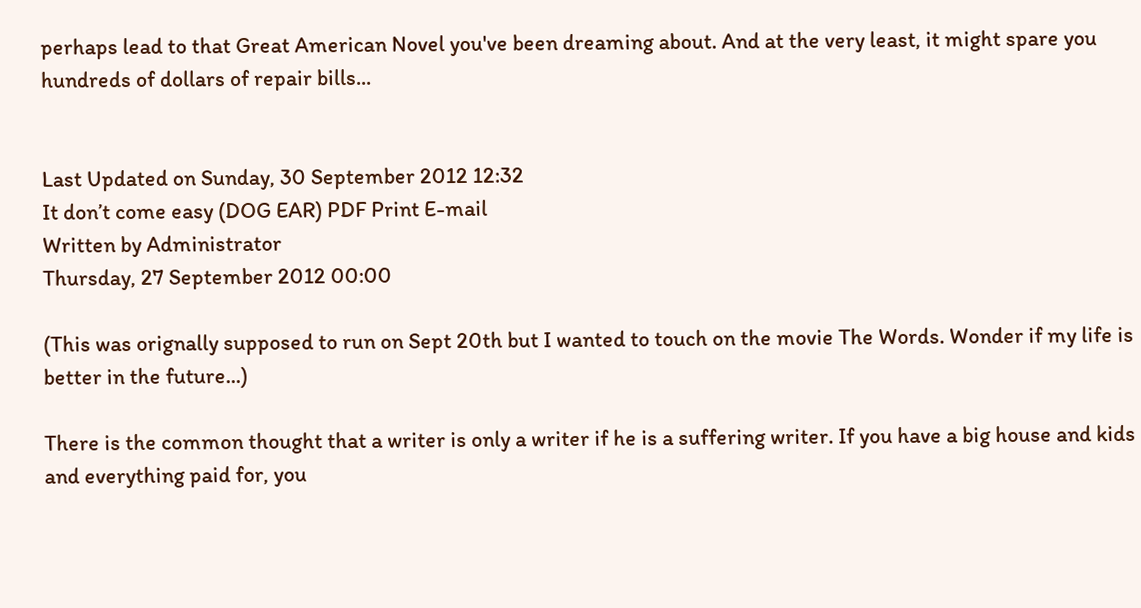perhaps lead to that Great American Novel you've been dreaming about. And at the very least, it might spare you hundreds of dollars of repair bills...


Last Updated on Sunday, 30 September 2012 12:32
It don’t come easy (DOG EAR) PDF Print E-mail
Written by Administrator
Thursday, 27 September 2012 00:00

(This was orignally supposed to run on Sept 20th but I wanted to touch on the movie The Words. Wonder if my life is better in the future...)

There is the common thought that a writer is only a writer if he is a suffering writer. If you have a big house and kids and everything paid for, you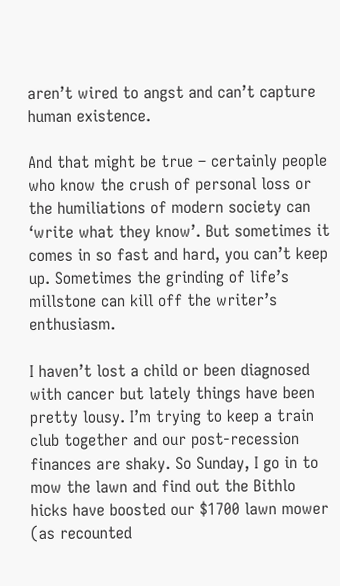aren’t wired to angst and can’t capture human existence.

And that might be true – certainly people who know the crush of personal loss or the humiliations of modern society can ‘write what they know’. But sometimes it comes in so fast and hard, you can’t keep up. Sometimes the grinding of life’s millstone can kill off the writer’s enthusiasm.

I haven’t lost a child or been diagnosed with cancer but lately things have been pretty lousy. I’m trying to keep a train club together and our post-recession finances are shaky. So Sunday, I go in to mow the lawn and find out the Bithlo hicks have boosted our $1700 lawn mower (as recounted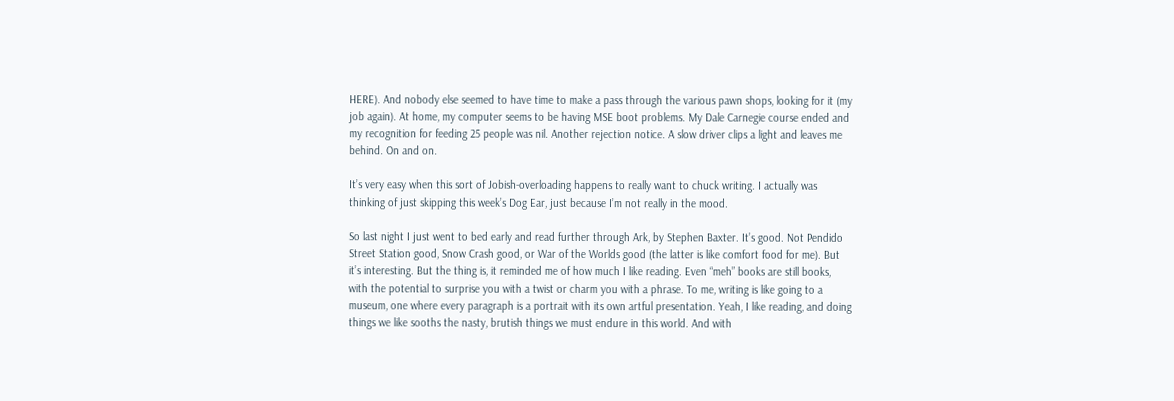HERE). And nobody else seemed to have time to make a pass through the various pawn shops, looking for it (my job again). At home, my computer seems to be having MSE boot problems. My Dale Carnegie course ended and my recognition for feeding 25 people was nil. Another rejection notice. A slow driver clips a light and leaves me behind. On and on.

It’s very easy when this sort of Jobish-overloading happens to really want to chuck writing. I actually was thinking of just skipping this week’s Dog Ear, just because I’m not really in the mood.

So last night I just went to bed early and read further through Ark, by Stephen Baxter. It’s good. Not Pendido Street Station good, Snow Crash good, or War of the Worlds good (the latter is like comfort food for me). But it’s interesting. But the thing is, it reminded me of how much I like reading. Even “meh” books are still books, with the potential to surprise you with a twist or charm you with a phrase. To me, writing is like going to a museum, one where every paragraph is a portrait with its own artful presentation. Yeah, I like reading, and doing things we like sooths the nasty, brutish things we must endure in this world. And with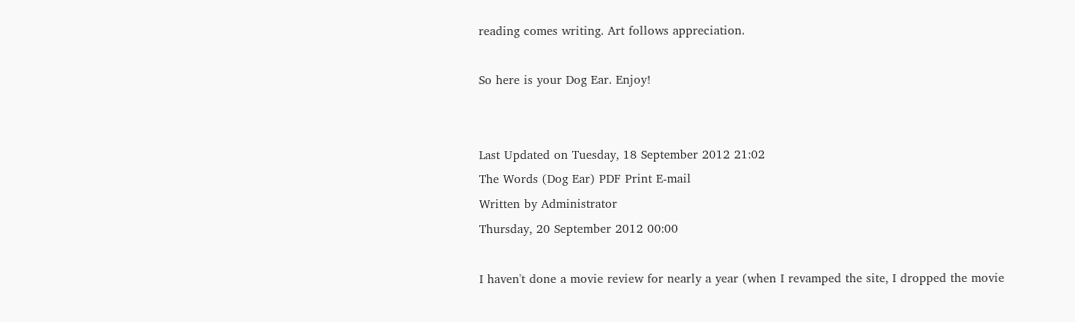reading comes writing. Art follows appreciation.

So here is your Dog Ear. Enjoy!


Last Updated on Tuesday, 18 September 2012 21:02
The Words (Dog Ear) PDF Print E-mail
Written by Administrator
Thursday, 20 September 2012 00:00

I haven't done a movie review for nearly a year (when I revamped the site, I dropped the movie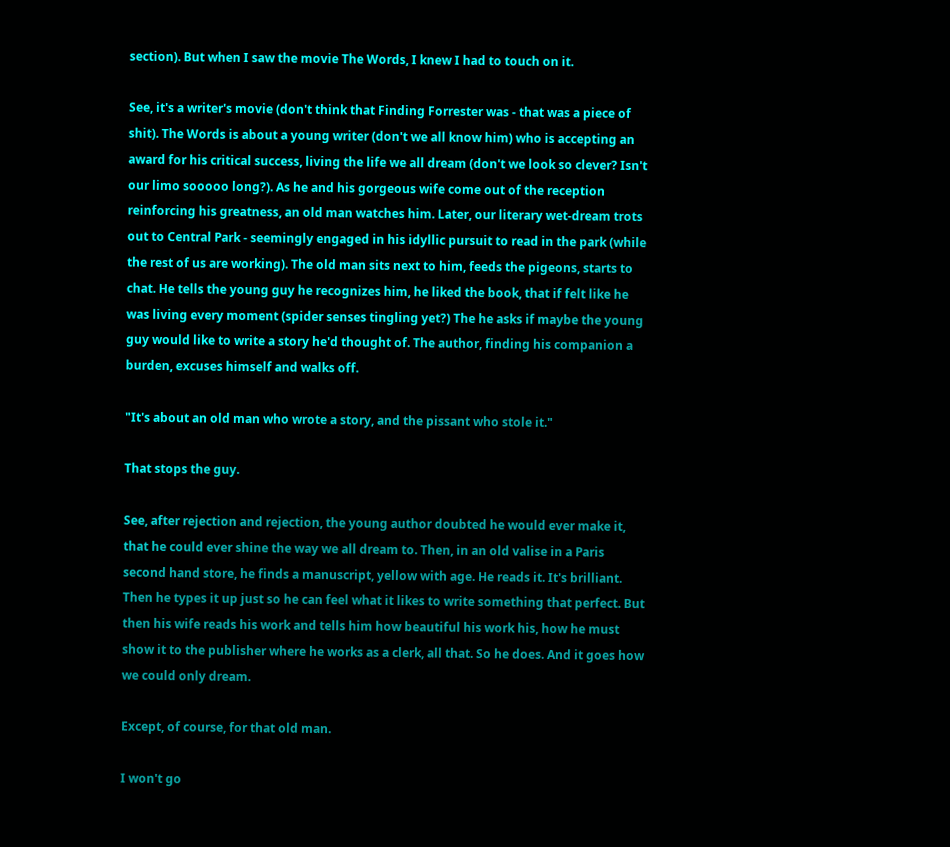section). But when I saw the movie The Words, I knew I had to touch on it.

See, it's a writer's movie (don't think that Finding Forrester was - that was a piece of shit). The Words is about a young writer (don't we all know him) who is accepting an award for his critical success, living the life we all dream (don't we look so clever? Isn't our limo sooooo long?). As he and his gorgeous wife come out of the reception reinforcing his greatness, an old man watches him. Later, our literary wet-dream trots out to Central Park - seemingly engaged in his idyllic pursuit to read in the park (while the rest of us are working). The old man sits next to him, feeds the pigeons, starts to chat. He tells the young guy he recognizes him, he liked the book, that if felt like he was living every moment (spider senses tingling yet?) The he asks if maybe the young guy would like to write a story he'd thought of. The author, finding his companion a burden, excuses himself and walks off.

"It's about an old man who wrote a story, and the pissant who stole it."

That stops the guy.

See, after rejection and rejection, the young author doubted he would ever make it, that he could ever shine the way we all dream to. Then, in an old valise in a Paris second hand store, he finds a manuscript, yellow with age. He reads it. It's brilliant. Then he types it up just so he can feel what it likes to write something that perfect. But then his wife reads his work and tells him how beautiful his work his, how he must show it to the publisher where he works as a clerk, all that. So he does. And it goes how we could only dream.

Except, of course, for that old man.

I won't go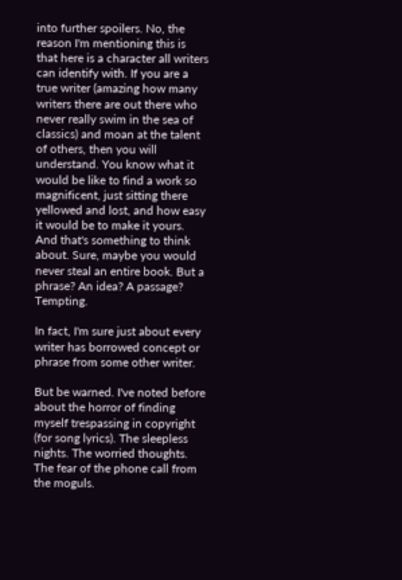into further spoilers. No, the reason I'm mentioning this is that here is a character all writers can identify with. If you are a true writer (amazing how many writers there are out there who never really swim in the sea of classics) and moan at the talent of others, then you will understand. You know what it would be like to find a work so magnificent, just sitting there yellowed and lost, and how easy it would be to make it yours. And that's something to think about. Sure, maybe you would never steal an entire book. But a phrase? An idea? A passage? Tempting.

In fact, I'm sure just about every writer has borrowed concept or phrase from some other writer.

But be warned. I've noted before about the horror of finding myself trespassing in copyright (for song lyrics). The sleepless nights. The worried thoughts. The fear of the phone call from the moguls.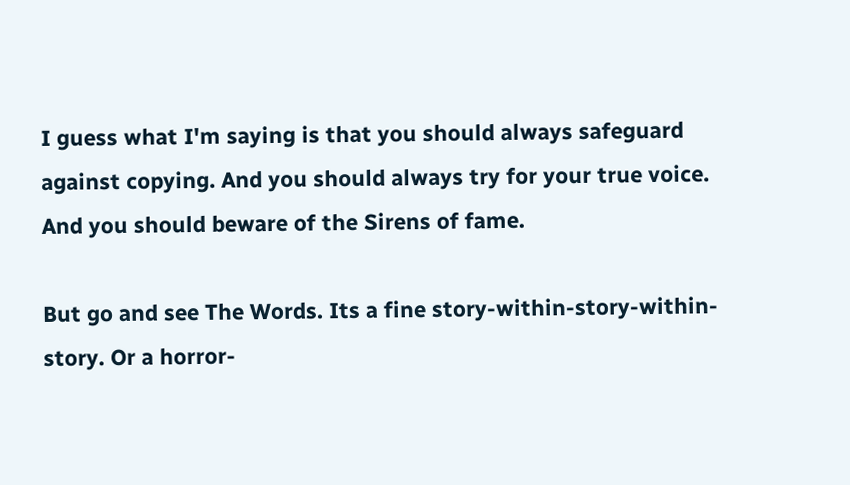I guess what I'm saying is that you should always safeguard against copying. And you should always try for your true voice. And you should beware of the Sirens of fame.

But go and see The Words. Its a fine story-within-story-within-story. Or a horror-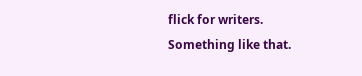flick for writers. Something like that.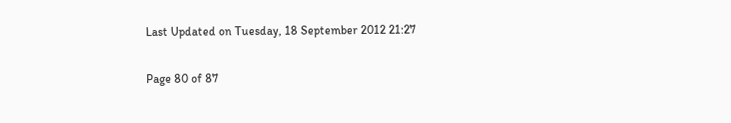Last Updated on Tuesday, 18 September 2012 21:27

Page 80 of 87